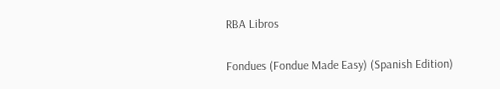RBA Libros

Fondues (Fondue Made Easy) (Spanish Edition)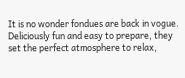It is no wonder fondues are back in vogue. Deliciously fun and easy to prepare, they set the perfect atmosphere to relax,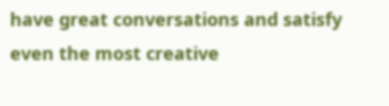have great conversations and satisfy even the most creative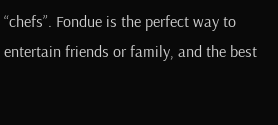“chefs”. Fondue is the perfect way to entertain friends or family, and the best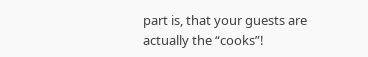part is, that your guests are actually the “cooks”!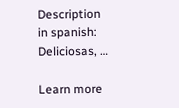Description in spanish: Deliciosas, …

Learn more